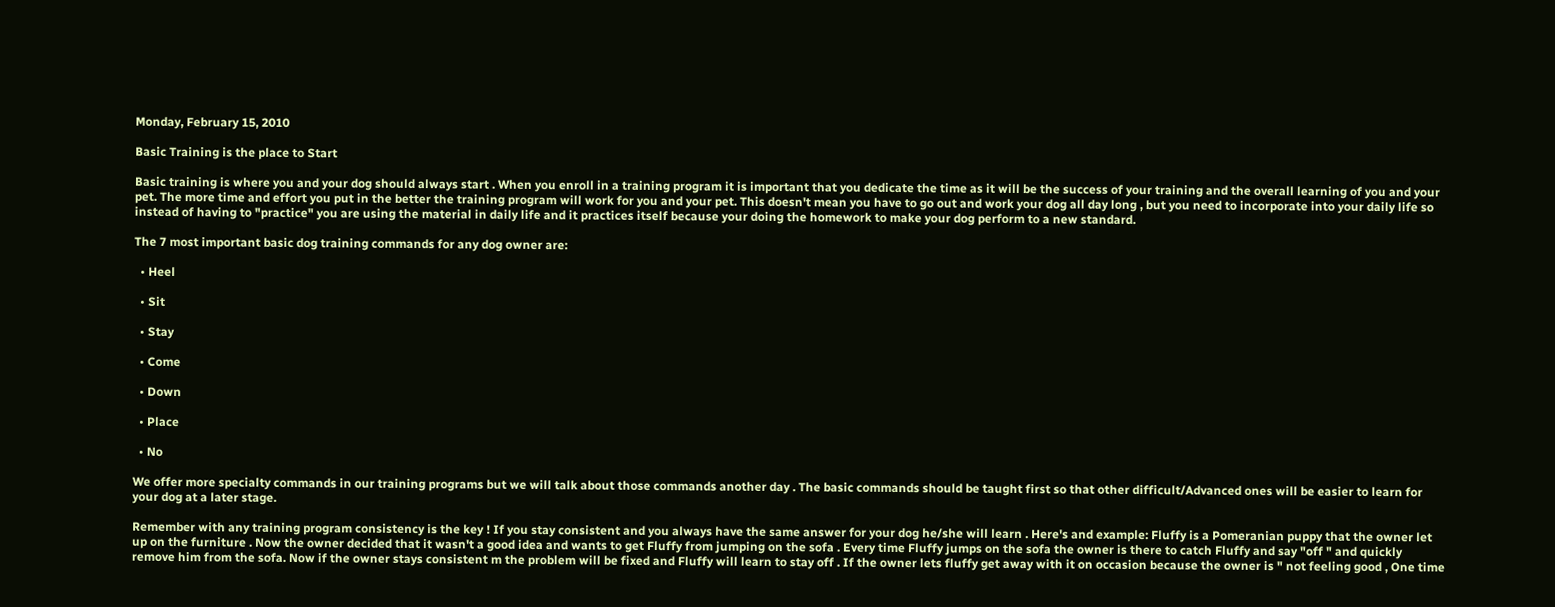Monday, February 15, 2010

Basic Training is the place to Start

Basic training is where you and your dog should always start . When you enroll in a training program it is important that you dedicate the time as it will be the success of your training and the overall learning of you and your pet. The more time and effort you put in the better the training program will work for you and your pet. This doesn't mean you have to go out and work your dog all day long , but you need to incorporate into your daily life so instead of having to "practice" you are using the material in daily life and it practices itself because your doing the homework to make your dog perform to a new standard.

The 7 most important basic dog training commands for any dog owner are:

  • Heel

  • Sit

  • Stay

  • Come

  • Down

  • Place

  • No

We offer more specialty commands in our training programs but we will talk about those commands another day . The basic commands should be taught first so that other difficult/Advanced ones will be easier to learn for your dog at a later stage.

Remember with any training program consistency is the key ! If you stay consistent and you always have the same answer for your dog he/she will learn . Here's and example: Fluffy is a Pomeranian puppy that the owner let up on the furniture . Now the owner decided that it wasn't a good idea and wants to get Fluffy from jumping on the sofa . Every time Fluffy jumps on the sofa the owner is there to catch Fluffy and say "off " and quickly remove him from the sofa. Now if the owner stays consistent m the problem will be fixed and Fluffy will learn to stay off . If the owner lets fluffy get away with it on occasion because the owner is " not feeling good , One time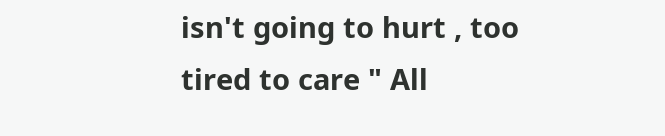isn't going to hurt , too tired to care " All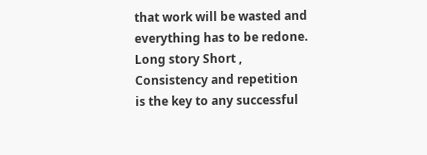that work will be wasted and everything has to be redone. Long story Short , Consistency and repetition is the key to any successful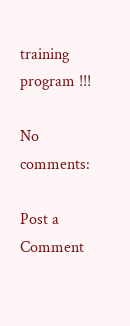training program !!!

No comments:

Post a Comment